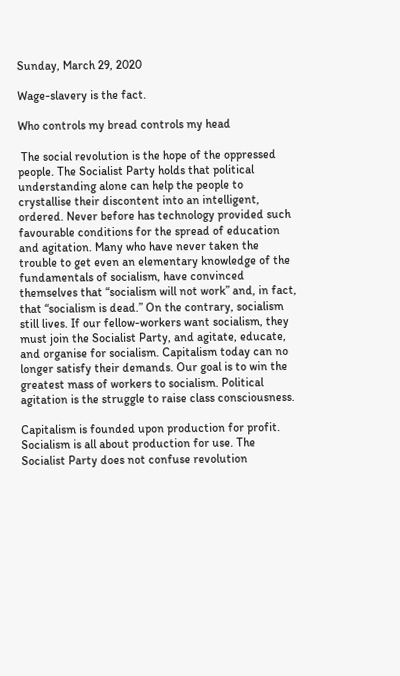Sunday, March 29, 2020

Wage-slavery is the fact.

Who controls my bread controls my head

 The social revolution is the hope of the oppressed people. The Socialist Party holds that political understanding alone can help the people to crystallise their discontent into an intelligent, ordered. Never before has technology provided such favourable conditions for the spread of education and agitation. Many who have never taken the trouble to get even an elementary knowledge of the fundamentals of socialism, have convinced themselves that “socialism will not work” and, in fact, that “socialism is dead.” On the contrary, socialism still lives. If our fellow-workers want socialism, they must join the Socialist Party, and agitate, educate, and organise for socialism. Capitalism today can no longer satisfy their demands. Our goal is to win the greatest mass of workers to socialism. Political agitation is the struggle to raise class consciousness.

Capitalism is founded upon production for profit. Socialism is all about production for use. The Socialist Party does not confuse revolution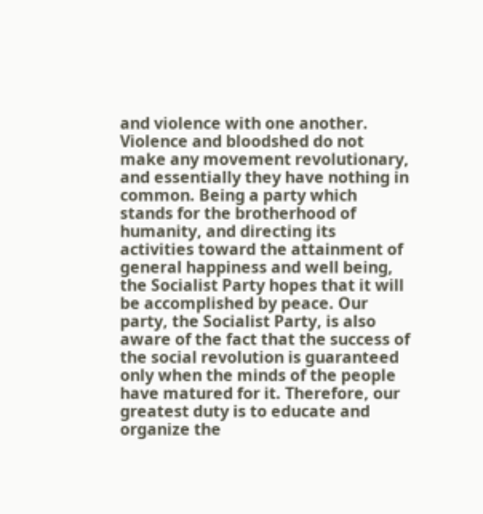and violence with one another. Violence and bloodshed do not make any movement revolutionary, and essentially they have nothing in common. Being a party which stands for the brotherhood of humanity, and directing its activities toward the attainment of general happiness and well being, the Socialist Party hopes that it will be accomplished by peace. Our party, the Socialist Party, is also aware of the fact that the success of the social revolution is guaranteed only when the minds of the people have matured for it. Therefore, our greatest duty is to educate and organize the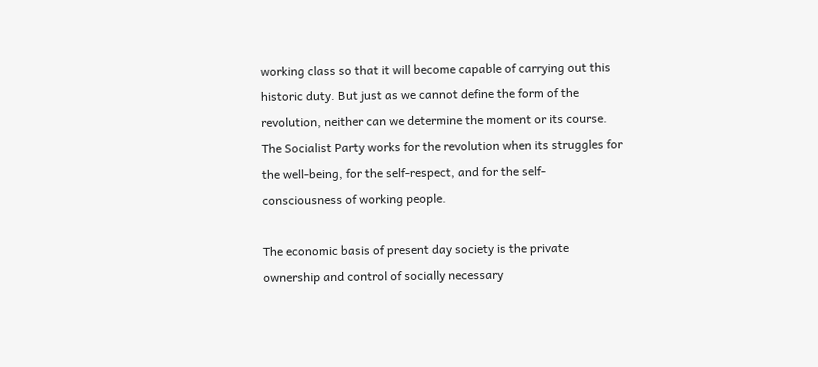working class so that it will become capable of carrying out this historic duty. But just as we cannot define the form of the revolution, neither can we determine the moment or its course. The Socialist Party works for the revolution when its struggles for the well-being, for the self-respect, and for the self-consciousness of working people.

The economic basis of present day society is the private ownership and control of socially necessary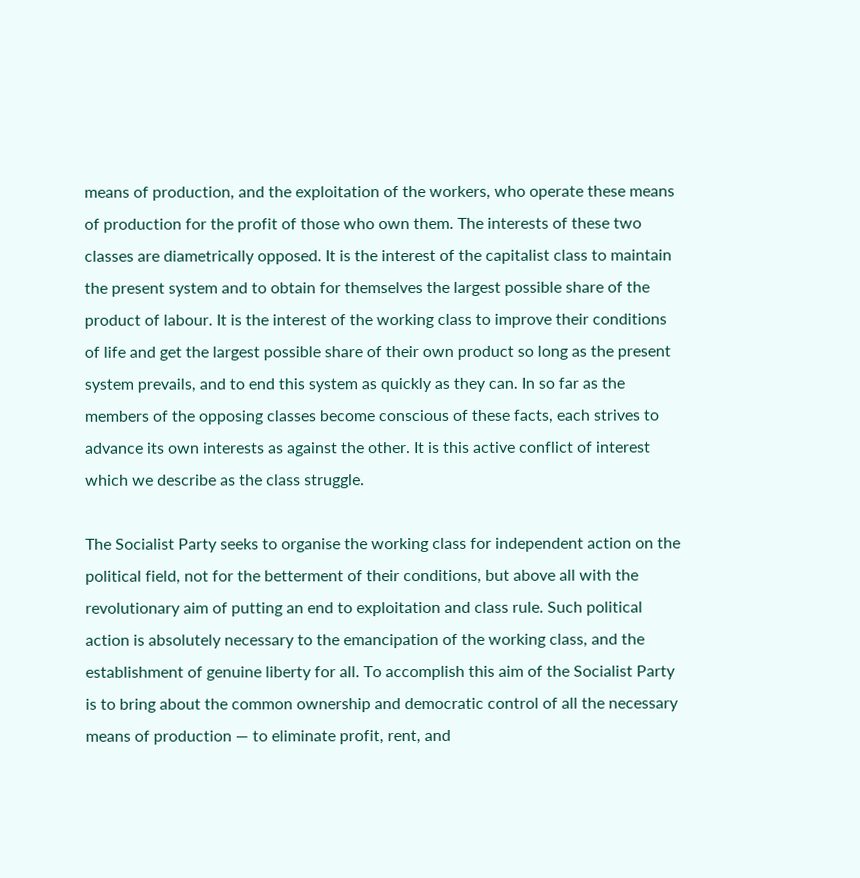means of production, and the exploitation of the workers, who operate these means of production for the profit of those who own them. The interests of these two classes are diametrically opposed. It is the interest of the capitalist class to maintain the present system and to obtain for themselves the largest possible share of the product of labour. It is the interest of the working class to improve their conditions of life and get the largest possible share of their own product so long as the present system prevails, and to end this system as quickly as they can. In so far as the members of the opposing classes become conscious of these facts, each strives to advance its own interests as against the other. It is this active conflict of interest which we describe as the class struggle.

The Socialist Party seeks to organise the working class for independent action on the political field, not for the betterment of their conditions, but above all with the revolutionary aim of putting an end to exploitation and class rule. Such political action is absolutely necessary to the emancipation of the working class, and the establishment of genuine liberty for all. To accomplish this aim of the Socialist Party is to bring about the common ownership and democratic control of all the necessary means of production — to eliminate profit, rent, and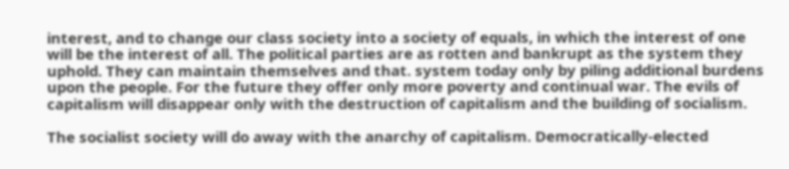interest, and to change our class society into a society of equals, in which the interest of one will be the interest of all. The political parties are as rotten and bankrupt as the system they uphold. They can maintain themselves and that. system today only by piling additional burdens upon the people. For the future they offer only more poverty and continual war. The evils of capitalism will disappear only with the destruction of capitalism and the building of socialism.

The socialist society will do away with the anarchy of capitalism. Democratically-elected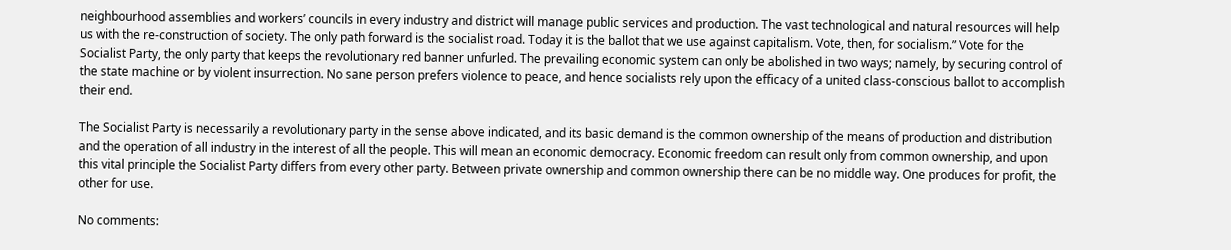neighbourhood assemblies and workers’ councils in every industry and district will manage public services and production. The vast technological and natural resources will help us with the re-construction of society. The only path forward is the socialist road. Today it is the ballot that we use against capitalism. Vote, then, for socialism.” Vote for the Socialist Party, the only party that keeps the revolutionary red banner unfurled. The prevailing economic system can only be abolished in two ways; namely, by securing control of the state machine or by violent insurrection. No sane person prefers violence to peace, and hence socialists rely upon the efficacy of a united class-conscious ballot to accomplish their end.

The Socialist Party is necessarily a revolutionary party in the sense above indicated, and its basic demand is the common ownership of the means of production and distribution and the operation of all industry in the interest of all the people. This will mean an economic democracy. Economic freedom can result only from common ownership, and upon this vital principle the Socialist Party differs from every other party. Between private ownership and common ownership there can be no middle way. One produces for profit, the other for use.

No comments: